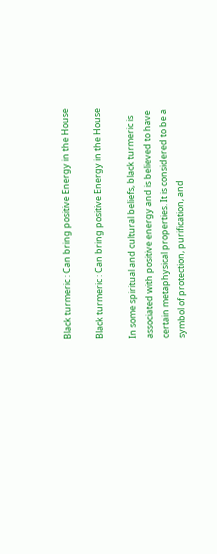Black turmeric : Can bring positive Energy in the House

Black turmeric : Can bring positive Energy in the House

In some spiritual and cultural beliefs, black turmeric is associated with positive energy and is believed to have certain metaphysical properties. It is considered to be a symbol of protection, purification, and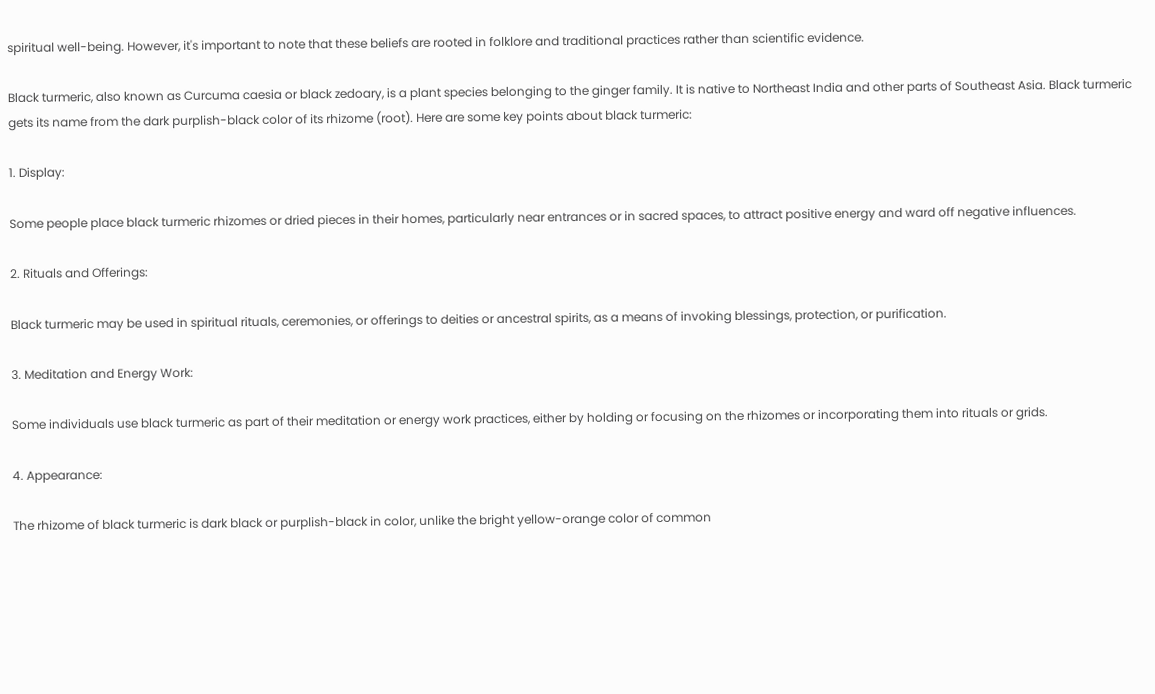spiritual well-being. However, it's important to note that these beliefs are rooted in folklore and traditional practices rather than scientific evidence.

Black turmeric, also known as Curcuma caesia or black zedoary, is a plant species belonging to the ginger family. It is native to Northeast India and other parts of Southeast Asia. Black turmeric gets its name from the dark purplish-black color of its rhizome (root). Here are some key points about black turmeric:

1. Display:

Some people place black turmeric rhizomes or dried pieces in their homes, particularly near entrances or in sacred spaces, to attract positive energy and ward off negative influences.

2. Rituals and Offerings:

Black turmeric may be used in spiritual rituals, ceremonies, or offerings to deities or ancestral spirits, as a means of invoking blessings, protection, or purification.

3. Meditation and Energy Work:

Some individuals use black turmeric as part of their meditation or energy work practices, either by holding or focusing on the rhizomes or incorporating them into rituals or grids.

4. Appearance:

The rhizome of black turmeric is dark black or purplish-black in color, unlike the bright yellow-orange color of common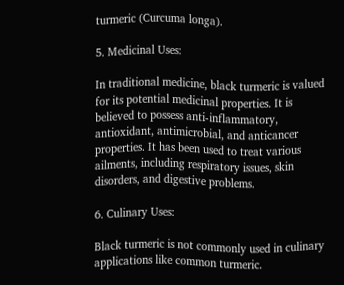turmeric (Curcuma longa).

5. Medicinal Uses:

In traditional medicine, black turmeric is valued for its potential medicinal properties. It is believed to possess anti-inflammatory, antioxidant, antimicrobial, and anticancer properties. It has been used to treat various ailments, including respiratory issues, skin disorders, and digestive problems.

6. Culinary Uses:

Black turmeric is not commonly used in culinary applications like common turmeric.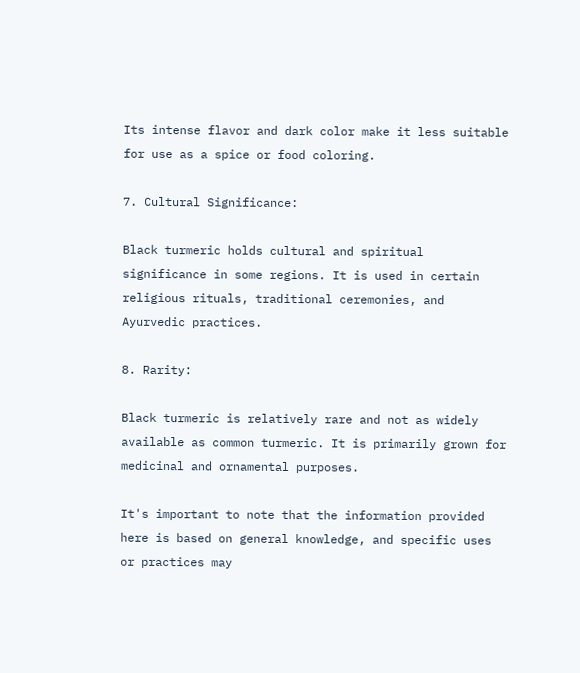Its intense flavor and dark color make it less suitable for use as a spice or food coloring.

7. Cultural Significance:

Black turmeric holds cultural and spiritual significance in some regions. It is used in certain religious rituals, traditional ceremonies, and Ayurvedic practices.

8. Rarity:

Black turmeric is relatively rare and not as widely available as common turmeric. It is primarily grown for medicinal and ornamental purposes.

It's important to note that the information provided here is based on general knowledge, and specific uses or practices may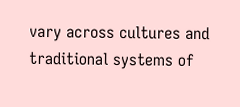vary across cultures and traditional systems of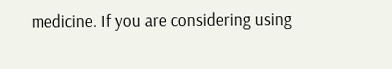medicine. If you are considering using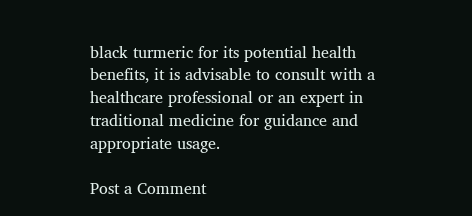black turmeric for its potential health benefits, it is advisable to consult with a healthcare professional or an expert in traditional medicine for guidance and appropriate usage.

Post a Comment